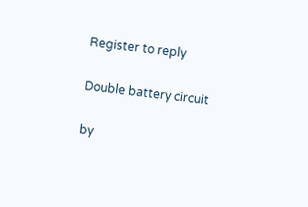Register to reply

Double battery circuit

by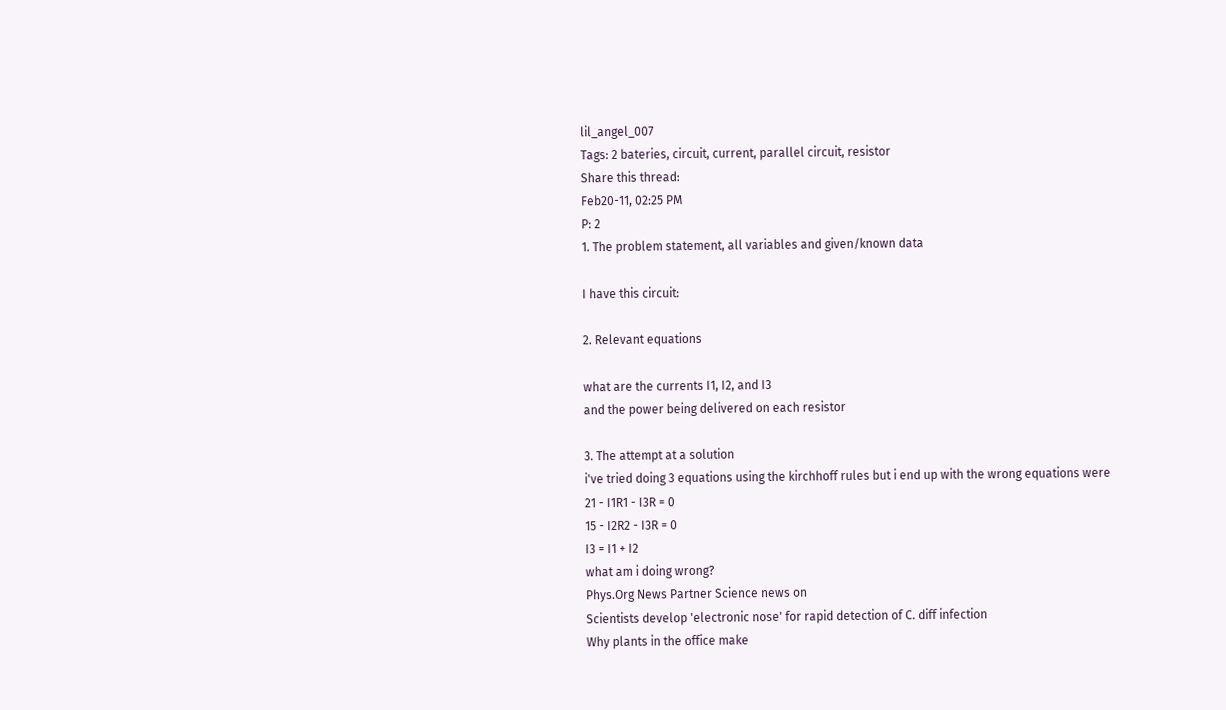lil_angel_007
Tags: 2 bateries, circuit, current, parallel circuit, resistor
Share this thread:
Feb20-11, 02:25 PM
P: 2
1. The problem statement, all variables and given/known data

I have this circuit:

2. Relevant equations

what are the currents I1, I2, and I3
and the power being delivered on each resistor

3. The attempt at a solution
i've tried doing 3 equations using the kirchhoff rules but i end up with the wrong equations were
21 - I1R1 - I3R = 0
15 - I2R2 - I3R = 0
I3 = I1 + I2
what am i doing wrong?
Phys.Org News Partner Science news on
Scientists develop 'electronic nose' for rapid detection of C. diff infection
Why plants in the office make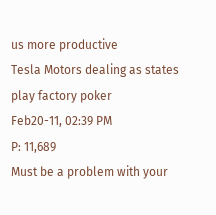us more productive
Tesla Motors dealing as states play factory poker
Feb20-11, 02:39 PM
P: 11,689
Must be a problem with your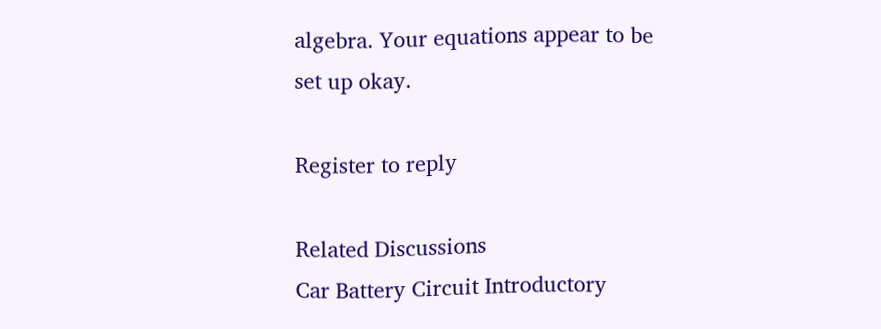algebra. Your equations appear to be set up okay.

Register to reply

Related Discussions
Car Battery Circuit Introductory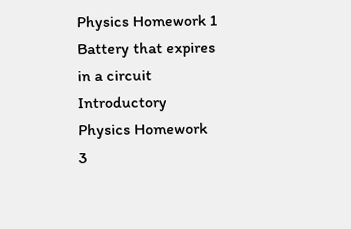Physics Homework 1
Battery that expires in a circuit Introductory Physics Homework 3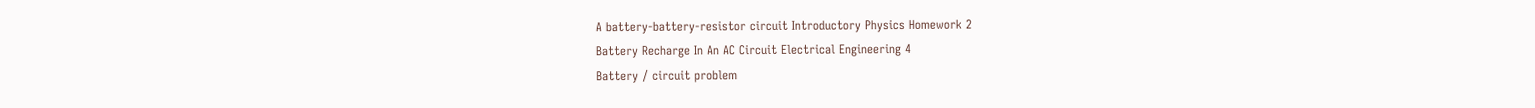A battery-battery-resistor circuit Introductory Physics Homework 2
Battery Recharge In An AC Circuit Electrical Engineering 4
Battery / circuit problem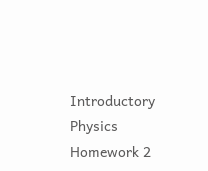Introductory Physics Homework 2